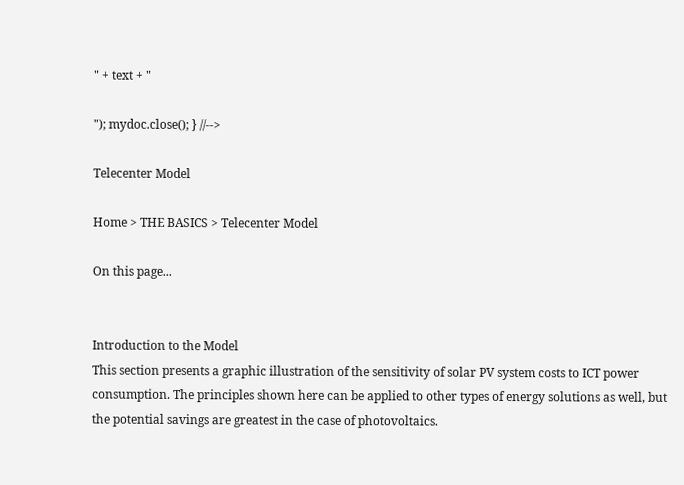" + text + "

"); mydoc.close(); } //-->

Telecenter Model

Home > THE BASICS > Telecenter Model

On this page...


Introduction to the Model
This section presents a graphic illustration of the sensitivity of solar PV system costs to ICT power consumption. The principles shown here can be applied to other types of energy solutions as well, but the potential savings are greatest in the case of photovoltaics.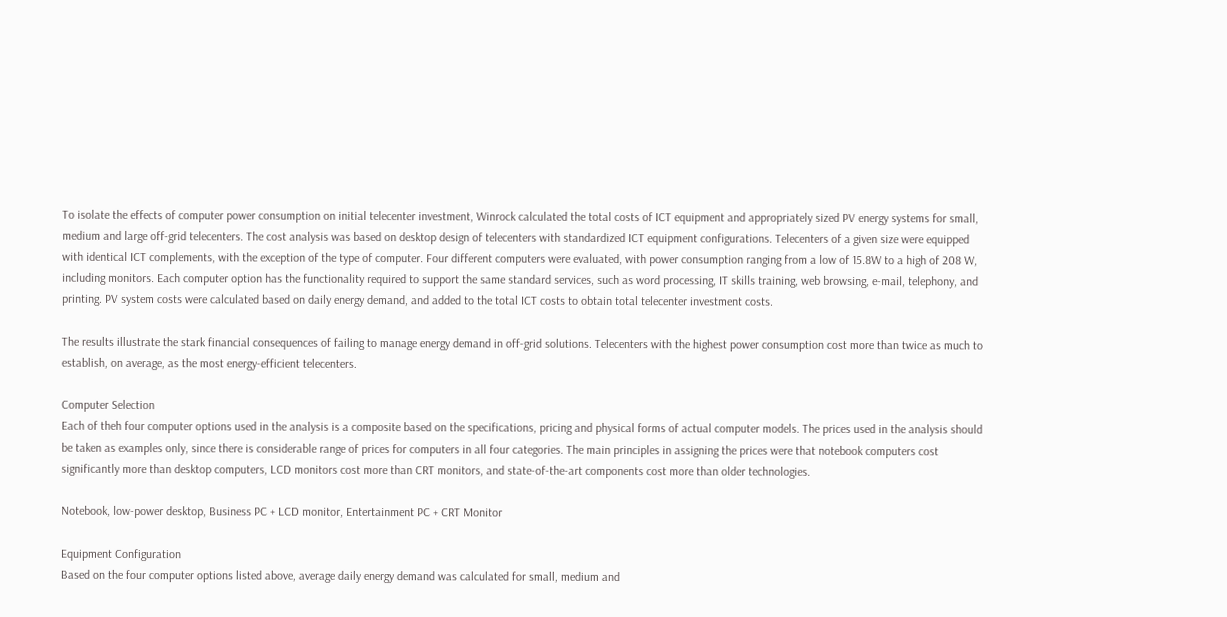To isolate the effects of computer power consumption on initial telecenter investment, Winrock calculated the total costs of ICT equipment and appropriately sized PV energy systems for small, medium and large off-grid telecenters. The cost analysis was based on desktop design of telecenters with standardized ICT equipment configurations. Telecenters of a given size were equipped with identical ICT complements, with the exception of the type of computer. Four different computers were evaluated, with power consumption ranging from a low of 15.8W to a high of 208 W, including monitors. Each computer option has the functionality required to support the same standard services, such as word processing, IT skills training, web browsing, e-mail, telephony, and printing. PV system costs were calculated based on daily energy demand, and added to the total ICT costs to obtain total telecenter investment costs.

The results illustrate the stark financial consequences of failing to manage energy demand in off-grid solutions. Telecenters with the highest power consumption cost more than twice as much to establish, on average, as the most energy-efficient telecenters.

Computer Selection
Each of theh four computer options used in the analysis is a composite based on the specifications, pricing and physical forms of actual computer models. The prices used in the analysis should be taken as examples only, since there is considerable range of prices for computers in all four categories. The main principles in assigning the prices were that notebook computers cost significantly more than desktop computers, LCD monitors cost more than CRT monitors, and state-of-the-art components cost more than older technologies.

Notebook, low-power desktop, Business PC + LCD monitor, Entertainment PC + CRT Monitor

Equipment Configuration
Based on the four computer options listed above, average daily energy demand was calculated for small, medium and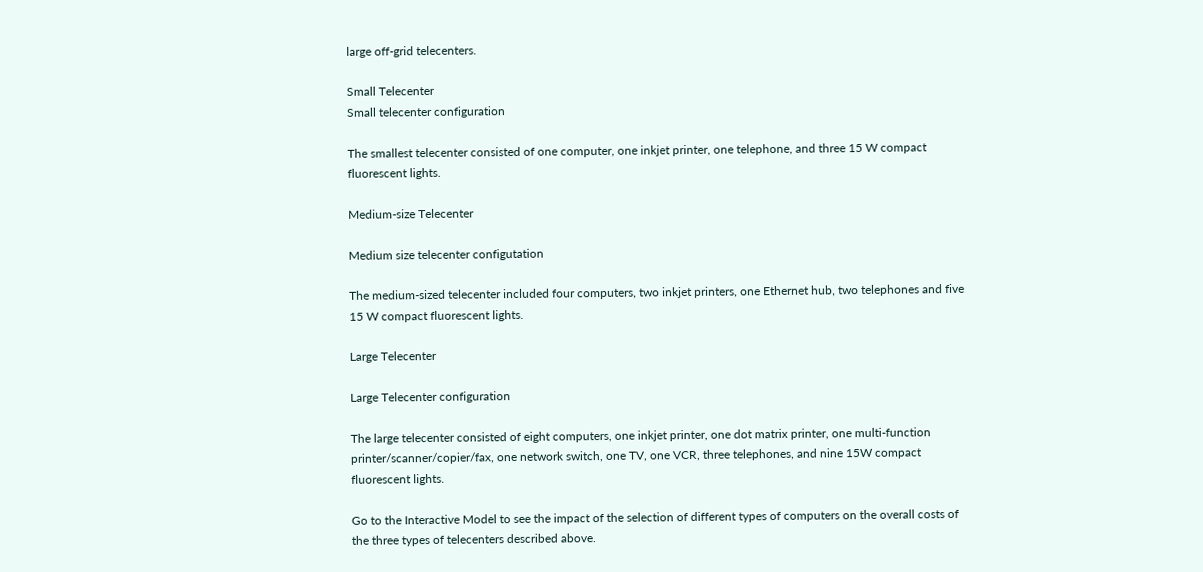large off-grid telecenters.

Small Telecenter
Small telecenter configuration

The smallest telecenter consisted of one computer, one inkjet printer, one telephone, and three 15 W compact fluorescent lights.

Medium-size Telecenter

Medium size telecenter configutation

The medium-sized telecenter included four computers, two inkjet printers, one Ethernet hub, two telephones and five 15 W compact fluorescent lights.

Large Telecenter

Large Telecenter configuration

The large telecenter consisted of eight computers, one inkjet printer, one dot matrix printer, one multi-function printer/scanner/copier/fax, one network switch, one TV, one VCR, three telephones, and nine 15W compact fluorescent lights.

Go to the Interactive Model to see the impact of the selection of different types of computers on the overall costs of the three types of telecenters described above.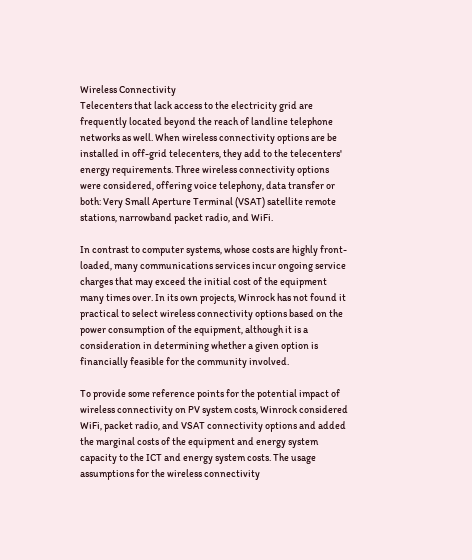Wireless Connectivity
Telecenters that lack access to the electricity grid are frequently located beyond the reach of landline telephone networks as well. When wireless connectivity options are be installed in off-grid telecenters, they add to the telecenters' energy requirements. Three wireless connectivity options were considered, offering voice telephony, data transfer or both: Very Small Aperture Terminal (VSAT) satellite remote stations, narrowband packet radio, and WiFi.

In contrast to computer systems, whose costs are highly front-loaded, many communications services incur ongoing service charges that may exceed the initial cost of the equipment many times over. In its own projects, Winrock has not found it practical to select wireless connectivity options based on the power consumption of the equipment, although it is a consideration in determining whether a given option is financially feasible for the community involved.

To provide some reference points for the potential impact of wireless connectivity on PV system costs, Winrock considered WiFi, packet radio, and VSAT connectivity options and added the marginal costs of the equipment and energy system capacity to the ICT and energy system costs. The usage assumptions for the wireless connectivity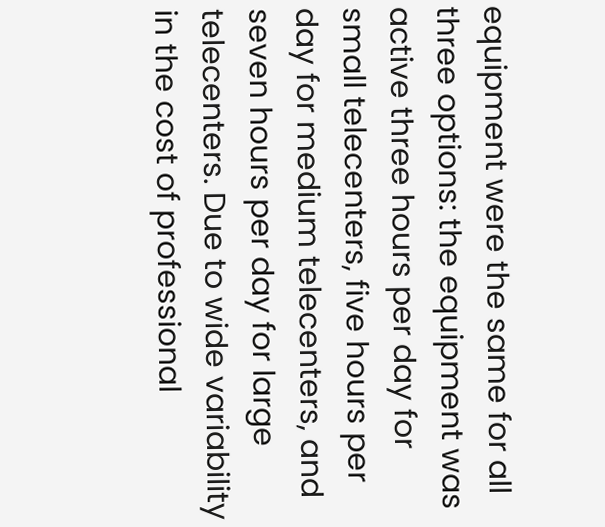equipment were the same for all three options: the equipment was active three hours per day for small telecenters, five hours per day for medium telecenters, and seven hours per day for large telecenters. Due to wide variability in the cost of professional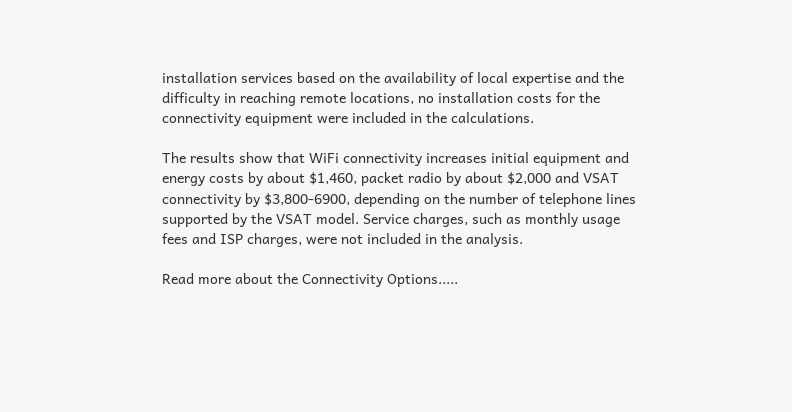installation services based on the availability of local expertise and the difficulty in reaching remote locations, no installation costs for the connectivity equipment were included in the calculations.

The results show that WiFi connectivity increases initial equipment and energy costs by about $1,460, packet radio by about $2,000 and VSAT connectivity by $3,800-6900, depending on the number of telephone lines supported by the VSAT model. Service charges, such as monthly usage fees and ISP charges, were not included in the analysis.

Read more about the Connectivity Options.....